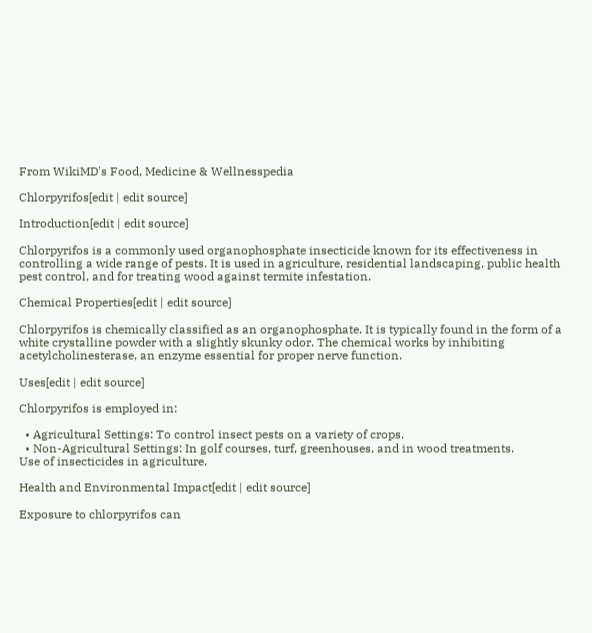From WikiMD's Food, Medicine & Wellnesspedia

Chlorpyrifos[edit | edit source]

Introduction[edit | edit source]

Chlorpyrifos is a commonly used organophosphate insecticide known for its effectiveness in controlling a wide range of pests. It is used in agriculture, residential landscaping, public health pest control, and for treating wood against termite infestation.

Chemical Properties[edit | edit source]

Chlorpyrifos is chemically classified as an organophosphate. It is typically found in the form of a white crystalline powder with a slightly skunky odor. The chemical works by inhibiting acetylcholinesterase, an enzyme essential for proper nerve function.

Uses[edit | edit source]

Chlorpyrifos is employed in:

  • Agricultural Settings: To control insect pests on a variety of crops.
  • Non-Agricultural Settings: In golf courses, turf, greenhouses, and in wood treatments.
Use of insecticides in agriculture.

Health and Environmental Impact[edit | edit source]

Exposure to chlorpyrifos can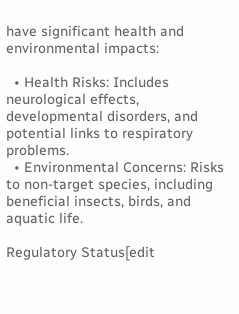have significant health and environmental impacts:

  • Health Risks: Includes neurological effects, developmental disorders, and potential links to respiratory problems.
  • Environmental Concerns: Risks to non-target species, including beneficial insects, birds, and aquatic life.

Regulatory Status[edit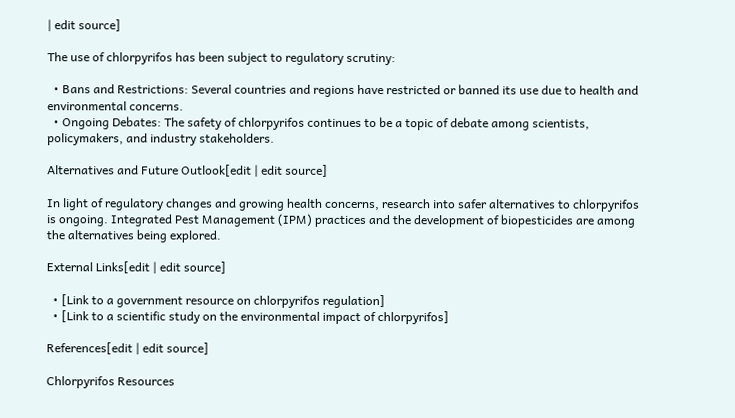| edit source]

The use of chlorpyrifos has been subject to regulatory scrutiny:

  • Bans and Restrictions: Several countries and regions have restricted or banned its use due to health and environmental concerns.
  • Ongoing Debates: The safety of chlorpyrifos continues to be a topic of debate among scientists, policymakers, and industry stakeholders.

Alternatives and Future Outlook[edit | edit source]

In light of regulatory changes and growing health concerns, research into safer alternatives to chlorpyrifos is ongoing. Integrated Pest Management (IPM) practices and the development of biopesticides are among the alternatives being explored.

External Links[edit | edit source]

  • [Link to a government resource on chlorpyrifos regulation]
  • [Link to a scientific study on the environmental impact of chlorpyrifos]

References[edit | edit source]

Chlorpyrifos Resources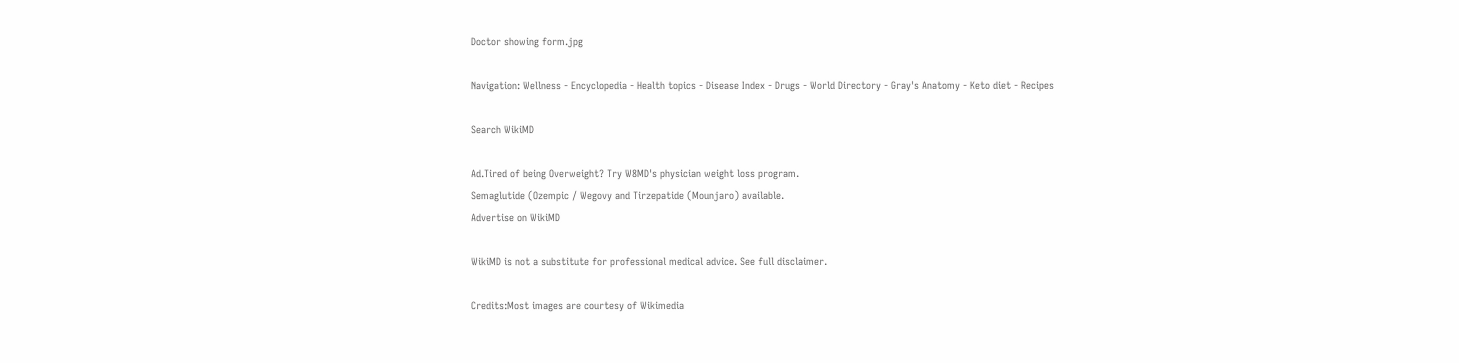Doctor showing form.jpg

Navigation: Wellness - Encyclopedia - Health topics - Disease Index - Drugs - World Directory - Gray's Anatomy - Keto diet - Recipes

Search WikiMD

Ad.Tired of being Overweight? Try W8MD's physician weight loss program.
Semaglutide (Ozempic / Wegovy and Tirzepatide (Mounjaro) available.
Advertise on WikiMD

WikiMD is not a substitute for professional medical advice. See full disclaimer.

Credits:Most images are courtesy of Wikimedia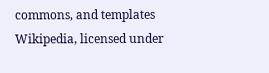commons, and templates Wikipedia, licensed under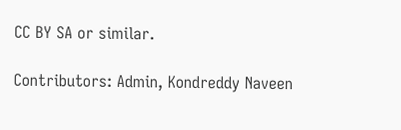CC BY SA or similar.

Contributors: Admin, Kondreddy Naveen